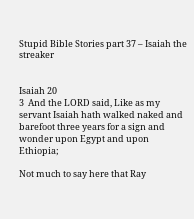Stupid Bible Stories part 37 – Isaiah the streaker


Isaiah 20
3  And the LORD said, Like as my servant Isaiah hath walked naked and barefoot three years for a sign and wonder upon Egypt and upon Ethiopia;

Not much to say here that Ray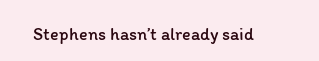Stephens hasn’t already said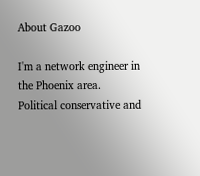About Gazoo

I'm a network engineer in the Phoenix area. Political conservative and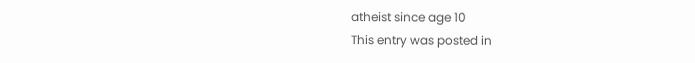atheist since age 10
This entry was posted in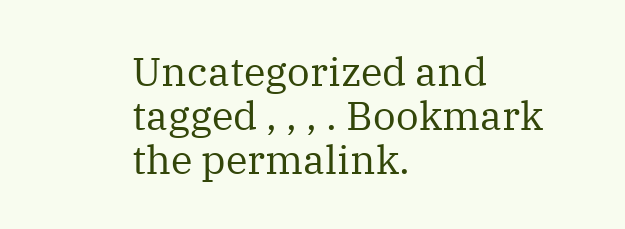Uncategorized and tagged , , , . Bookmark the permalink.